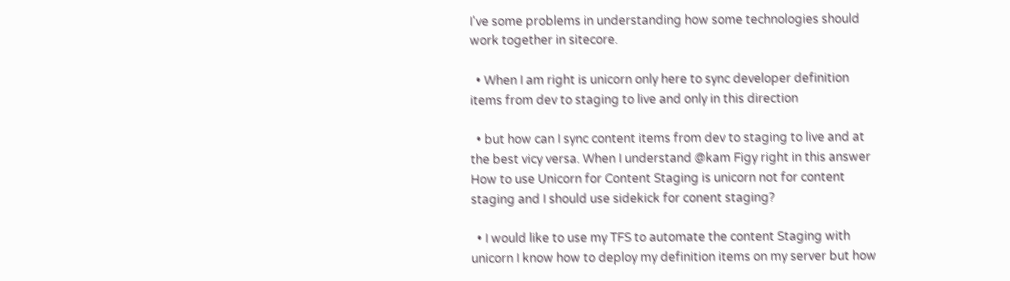I've some problems in understanding how some technologies should work together in sitecore.

  • When I am right is unicorn only here to sync developer definition items from dev to staging to live and only in this direction

  • but how can I sync content items from dev to staging to live and at the best vicy versa. When I understand @kam Figy right in this answer How to use Unicorn for Content Staging is unicorn not for content staging and I should use sidekick for conent staging?

  • I would like to use my TFS to automate the content Staging with unicorn I know how to deploy my definition items on my server but how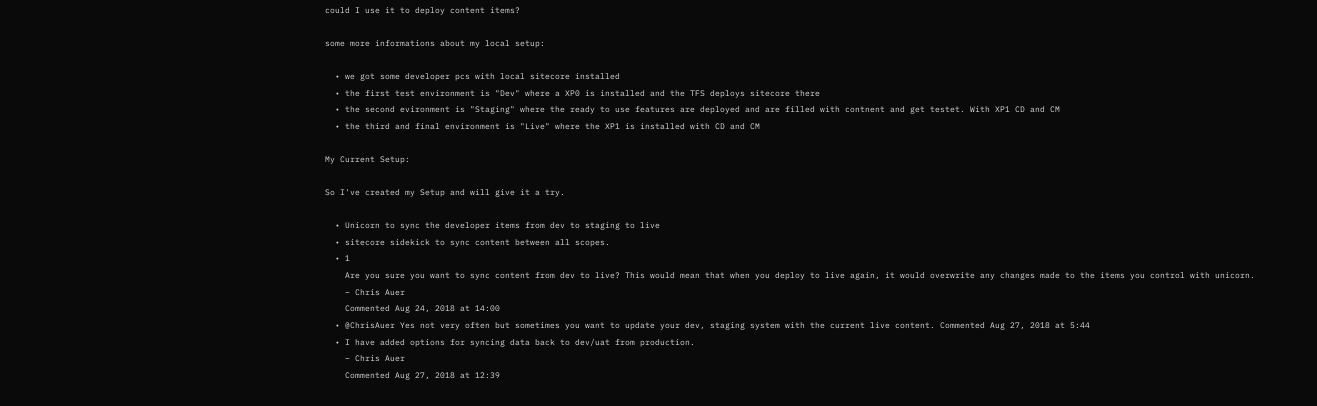could I use it to deploy content items?

some more informations about my local setup:

  • we got some developer pcs with local sitecore installed
  • the first test environment is "Dev" where a XP0 is installed and the TFS deploys sitecore there
  • the second evironment is "Staging" where the ready to use features are deployed and are filled with contnent and get testet. With XP1 CD and CM
  • the third and final environment is "Live" where the XP1 is installed with CD and CM

My Current Setup:

So I've created my Setup and will give it a try.

  • Unicorn to sync the developer items from dev to staging to live
  • sitecore sidekick to sync content between all scopes.
  • 1
    Are you sure you want to sync content from dev to live? This would mean that when you deploy to live again, it would overwrite any changes made to the items you control with unicorn.
    – Chris Auer
    Commented Aug 24, 2018 at 14:00
  • @ChrisAuer Yes not very often but sometimes you want to update your dev, staging system with the current live content. Commented Aug 27, 2018 at 5:44
  • I have added options for syncing data back to dev/uat from production.
    – Chris Auer
    Commented Aug 27, 2018 at 12:39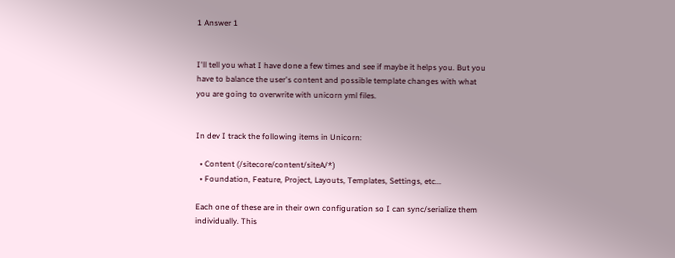1 Answer 1


I'll tell you what I have done a few times and see if maybe it helps you. But you have to balance the user's content and possible template changes with what you are going to overwrite with unicorn yml files.


In dev I track the following items in Unicorn:

  • Content (/sitecore/content/siteA/*)
  • Foundation, Feature, Project, Layouts, Templates, Settings, etc...

Each one of these are in their own configuration so I can sync/serialize them individually. This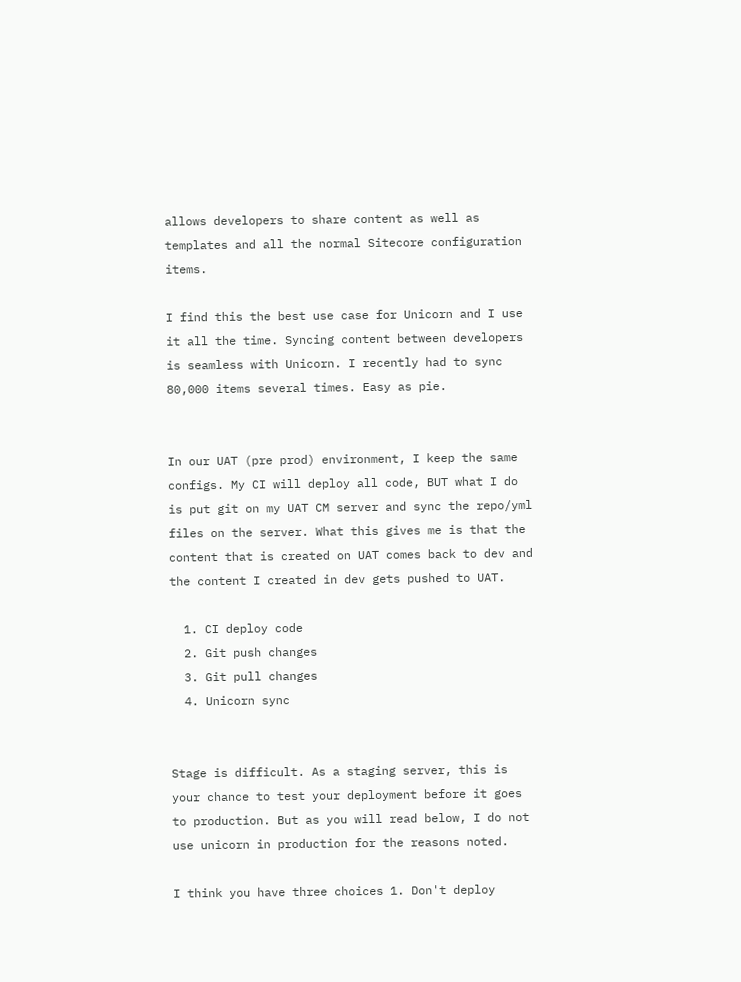allows developers to share content as well as templates and all the normal Sitecore configuration items.

I find this the best use case for Unicorn and I use it all the time. Syncing content between developers is seamless with Unicorn. I recently had to sync 80,000 items several times. Easy as pie.


In our UAT (pre prod) environment, I keep the same configs. My CI will deploy all code, BUT what I do is put git on my UAT CM server and sync the repo/yml files on the server. What this gives me is that the content that is created on UAT comes back to dev and the content I created in dev gets pushed to UAT.

  1. CI deploy code
  2. Git push changes
  3. Git pull changes
  4. Unicorn sync


Stage is difficult. As a staging server, this is your chance to test your deployment before it goes to production. But as you will read below, I do not use unicorn in production for the reasons noted.

I think you have three choices 1. Don't deploy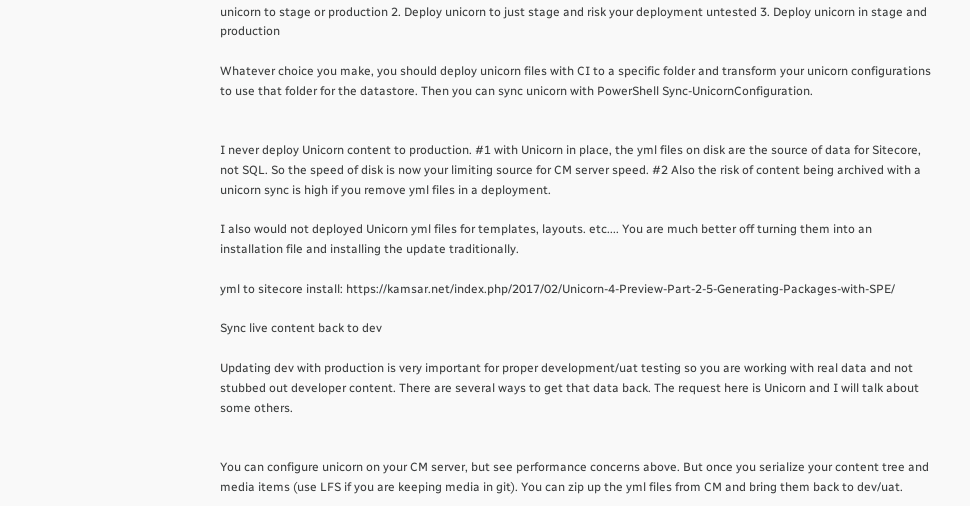unicorn to stage or production 2. Deploy unicorn to just stage and risk your deployment untested 3. Deploy unicorn in stage and production

Whatever choice you make, you should deploy unicorn files with CI to a specific folder and transform your unicorn configurations to use that folder for the datastore. Then you can sync unicorn with PowerShell Sync-UnicornConfiguration.


I never deploy Unicorn content to production. #1 with Unicorn in place, the yml files on disk are the source of data for Sitecore, not SQL. So the speed of disk is now your limiting source for CM server speed. #2 Also the risk of content being archived with a unicorn sync is high if you remove yml files in a deployment.

I also would not deployed Unicorn yml files for templates, layouts. etc.... You are much better off turning them into an installation file and installing the update traditionally.

yml to sitecore install: https://kamsar.net/index.php/2017/02/Unicorn-4-Preview-Part-2-5-Generating-Packages-with-SPE/

Sync live content back to dev

Updating dev with production is very important for proper development/uat testing so you are working with real data and not stubbed out developer content. There are several ways to get that data back. The request here is Unicorn and I will talk about some others.


You can configure unicorn on your CM server, but see performance concerns above. But once you serialize your content tree and media items (use LFS if you are keeping media in git). You can zip up the yml files from CM and bring them back to dev/uat.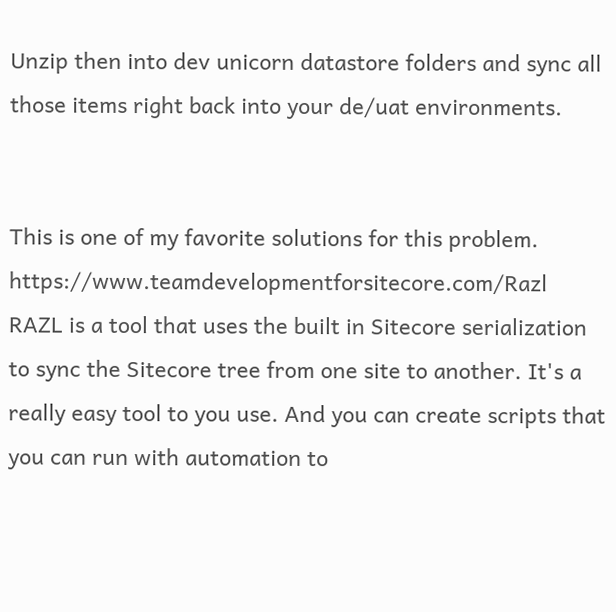Unzip then into dev unicorn datastore folders and sync all those items right back into your de/uat environments.


This is one of my favorite solutions for this problem. https://www.teamdevelopmentforsitecore.com/Razl RAZL is a tool that uses the built in Sitecore serialization to sync the Sitecore tree from one site to another. It's a really easy tool to you use. And you can create scripts that you can run with automation to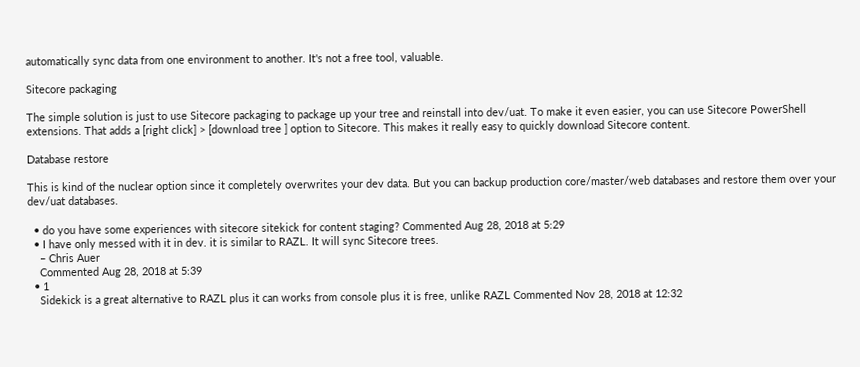automatically sync data from one environment to another. It's not a free tool, valuable.

Sitecore packaging

The simple solution is just to use Sitecore packaging to package up your tree and reinstall into dev/uat. To make it even easier, you can use Sitecore PowerShell extensions. That adds a [right click] > [download tree ] option to Sitecore. This makes it really easy to quickly download Sitecore content.

Database restore

This is kind of the nuclear option since it completely overwrites your dev data. But you can backup production core/master/web databases and restore them over your dev/uat databases.

  • do you have some experiences with sitecore sitekick for content staging? Commented Aug 28, 2018 at 5:29
  • I have only messed with it in dev. it is similar to RAZL. It will sync Sitecore trees.
    – Chris Auer
    Commented Aug 28, 2018 at 5:39
  • 1
    Sidekick is a great alternative to RAZL plus it can works from console plus it is free, unlike RAZL Commented Nov 28, 2018 at 12:32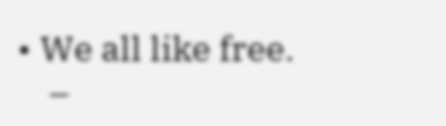• We all like free.
    –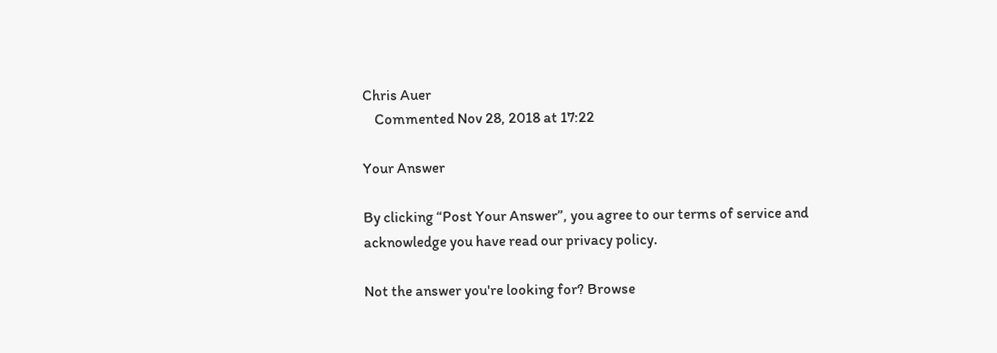Chris Auer
    Commented Nov 28, 2018 at 17:22

Your Answer

By clicking “Post Your Answer”, you agree to our terms of service and acknowledge you have read our privacy policy.

Not the answer you're looking for? Browse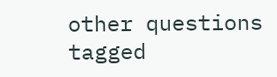other questions tagged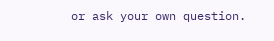or ask your own question.